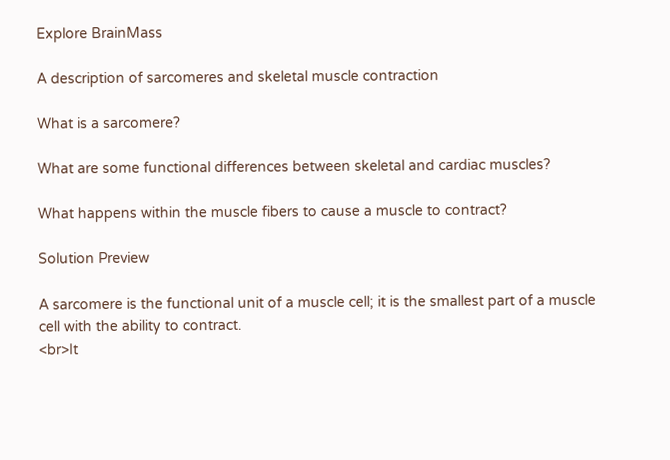Explore BrainMass

A description of sarcomeres and skeletal muscle contraction

What is a sarcomere?

What are some functional differences between skeletal and cardiac muscles?

What happens within the muscle fibers to cause a muscle to contract?

Solution Preview

A sarcomere is the functional unit of a muscle cell; it is the smallest part of a muscle cell with the ability to contract.
<br>It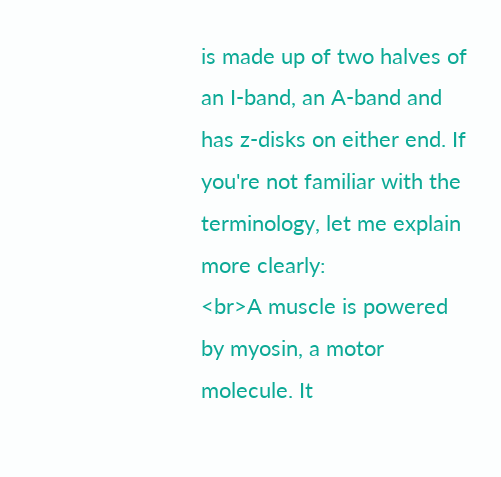is made up of two halves of an I-band, an A-band and has z-disks on either end. If you're not familiar with the terminology, let me explain more clearly:
<br>A muscle is powered by myosin, a motor molecule. It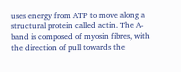uses energy from ATP to move along a structural protein called actin. The A-band is composed of myosin fibres, with the direction of pull towards the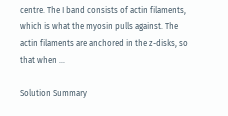centre. The I band consists of actin filaments, which is what the myosin pulls against. The actin filaments are anchored in the z-disks, so that when ...

Solution Summary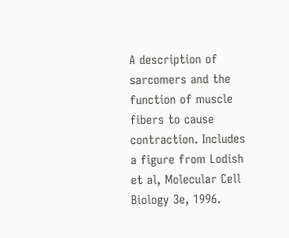A description of sarcomers and the function of muscle fibers to cause contraction. Includes a figure from Lodish et al, Molecular Cell Biology 3e, 1996.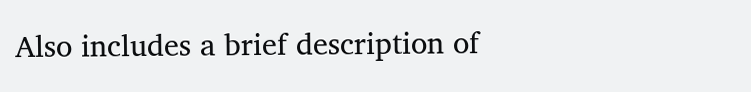Also includes a brief description of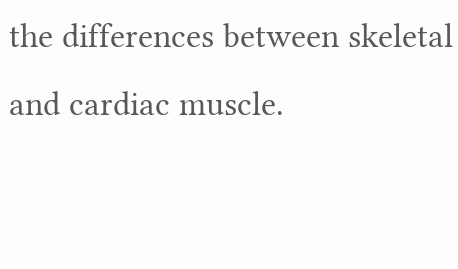the differences between skeletal and cardiac muscle.